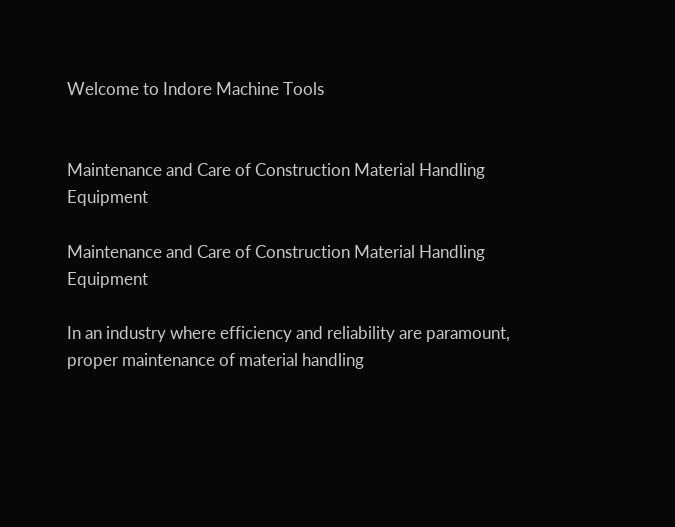Welcome to Indore Machine Tools


Maintenance and Care of Construction Material Handling Equipment

Maintenance and Care of Construction Material Handling Equipment

In an industry where efficiency and reliability are paramount, proper maintenance of material handling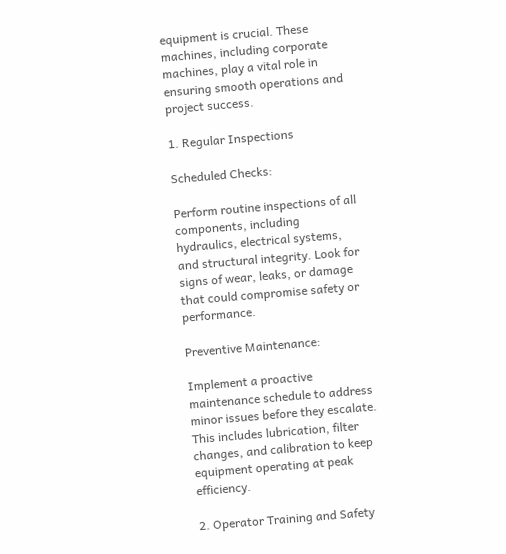equipment is crucial. These machines, including corporate machines, play a vital role in ensuring smooth operations and project success.

1. Regular Inspections

Scheduled Checks:

Perform routine inspections of all components, including hydraulics, electrical systems, and structural integrity. Look for signs of wear, leaks, or damage that could compromise safety or performance.

Preventive Maintenance:

Implement a proactive maintenance schedule to address minor issues before they escalate. This includes lubrication, filter changes, and calibration to keep equipment operating at peak efficiency.

2. Operator Training and Safety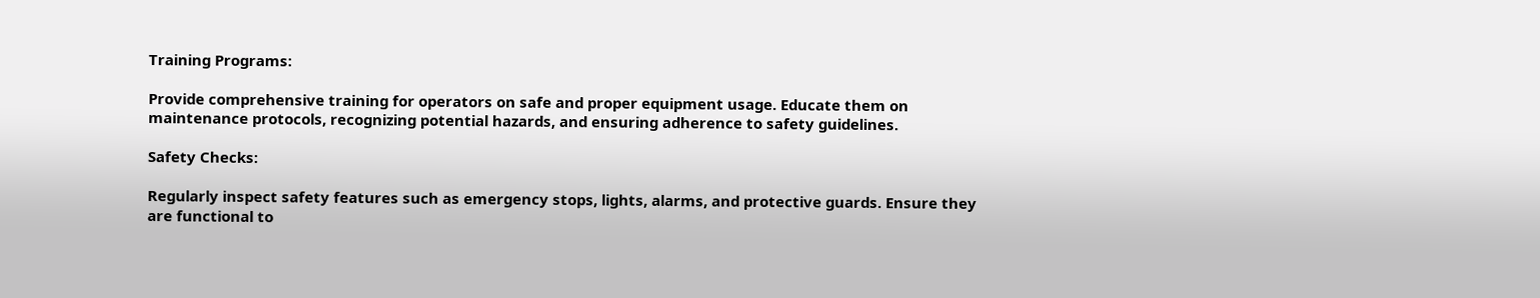Training Programs:

Provide comprehensive training for operators on safe and proper equipment usage. Educate them on maintenance protocols, recognizing potential hazards, and ensuring adherence to safety guidelines.

Safety Checks:

Regularly inspect safety features such as emergency stops, lights, alarms, and protective guards. Ensure they are functional to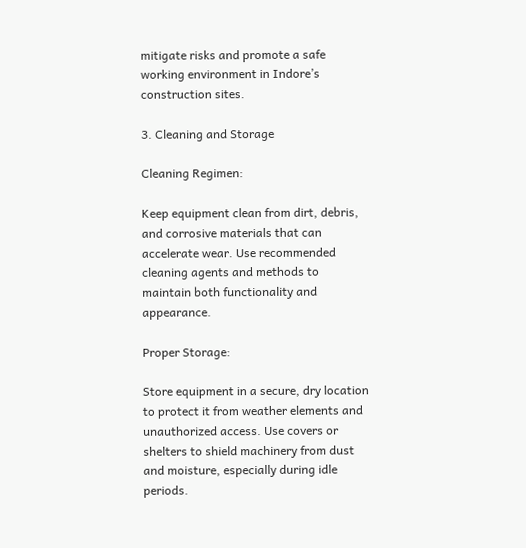mitigate risks and promote a safe working environment in Indore’s construction sites.

3. Cleaning and Storage

Cleaning Regimen:

Keep equipment clean from dirt, debris, and corrosive materials that can accelerate wear. Use recommended cleaning agents and methods to maintain both functionality and appearance.

Proper Storage:

Store equipment in a secure, dry location to protect it from weather elements and unauthorized access. Use covers or shelters to shield machinery from dust and moisture, especially during idle periods.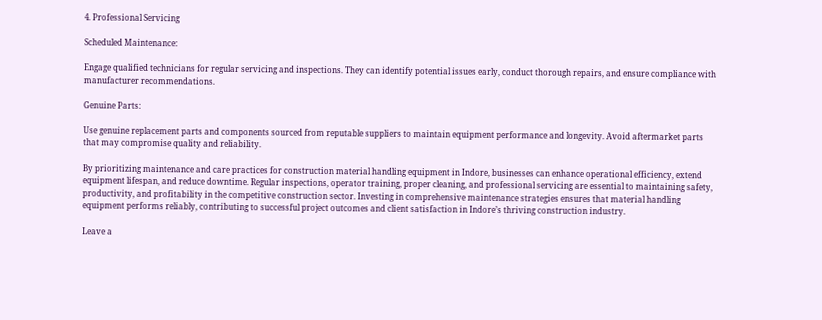4. Professional Servicing

Scheduled Maintenance:

Engage qualified technicians for regular servicing and inspections. They can identify potential issues early, conduct thorough repairs, and ensure compliance with manufacturer recommendations.

Genuine Parts:

Use genuine replacement parts and components sourced from reputable suppliers to maintain equipment performance and longevity. Avoid aftermarket parts that may compromise quality and reliability.

By prioritizing maintenance and care practices for construction material handling equipment in Indore, businesses can enhance operational efficiency, extend equipment lifespan, and reduce downtime. Regular inspections, operator training, proper cleaning, and professional servicing are essential to maintaining safety, productivity, and profitability in the competitive construction sector. Investing in comprehensive maintenance strategies ensures that material handling equipment performs reliably, contributing to successful project outcomes and client satisfaction in Indore’s thriving construction industry.

Leave a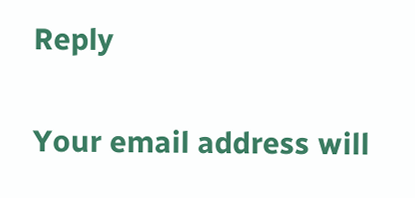Reply

Your email address will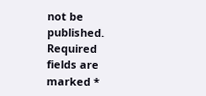not be published. Required fields are marked *